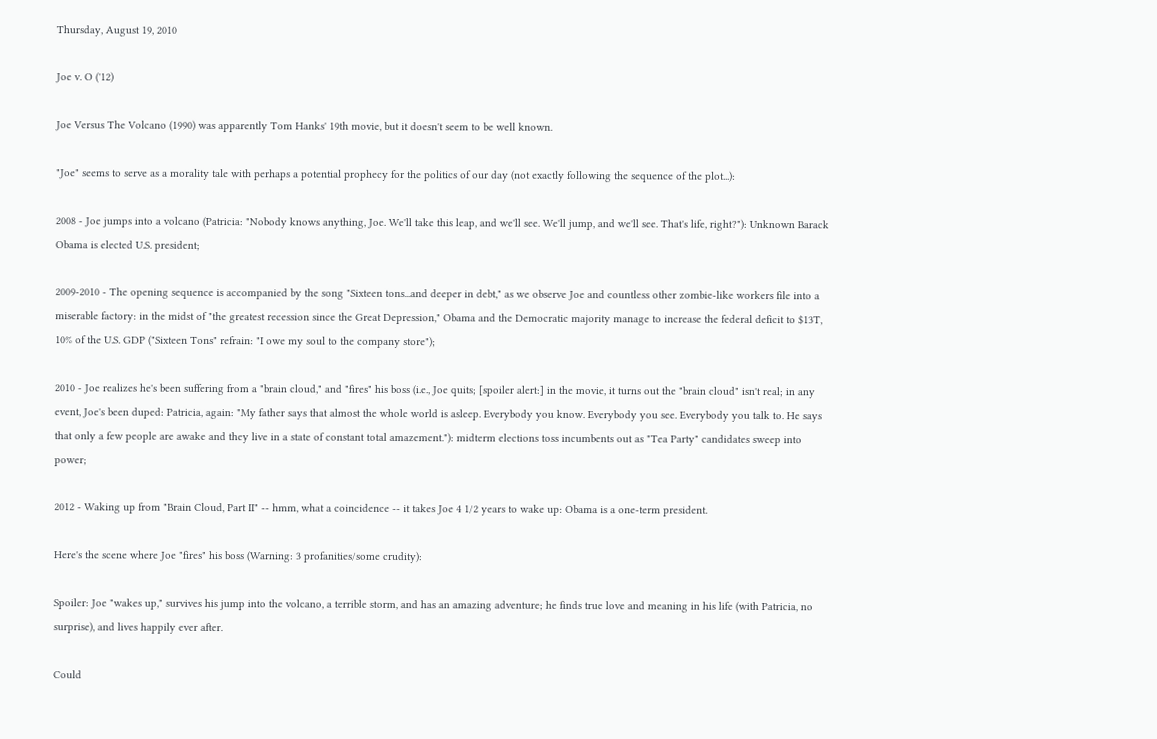Thursday, August 19, 2010

Joe v. O ('12)

Joe Versus The Volcano (1990) was apparently Tom Hanks' 19th movie, but it doesn't seem to be well known.

"Joe" seems to serve as a morality tale with perhaps a potential prophecy for the politics of our day (not exactly following the sequence of the plot...):

2008 - Joe jumps into a volcano (Patricia: "Nobody knows anything, Joe. We'll take this leap, and we'll see. We'll jump, and we'll see. That's life, right?"): Unknown Barack Obama is elected U.S. president;

2009-2010 - The opening sequence is accompanied by the song "Sixteen tons...and deeper in debt," as we observe Joe and countless other zombie-like workers file into a miserable factory: in the midst of "the greatest recession since the Great Depression," Obama and the Democratic majority manage to increase the federal deficit to $13T, 10% of the U.S. GDP ("Sixteen Tons" refrain: "I owe my soul to the company store");

2010 - Joe realizes he's been suffering from a "brain cloud," and "fires" his boss (i.e., Joe quits; [spoiler alert:] in the movie, it turns out the "brain cloud" isn't real; in any event, Joe's been duped: Patricia, again: "My father says that almost the whole world is asleep. Everybody you know. Everybody you see. Everybody you talk to. He says that only a few people are awake and they live in a state of constant total amazement."): midterm elections toss incumbents out as "Tea Party" candidates sweep into power;

2012 - Waking up from "Brain Cloud, Part II" -- hmm, what a coincidence -- it takes Joe 4 1/2 years to wake up: Obama is a one-term president.

Here's the scene where Joe "fires" his boss (Warning: 3 profanities/some crudity):

Spoiler: Joe "wakes up," survives his jump into the volcano, a terrible storm, and has an amazing adventure; he finds true love and meaning in his life (with Patricia, no surprise), and lives happily ever after.

Could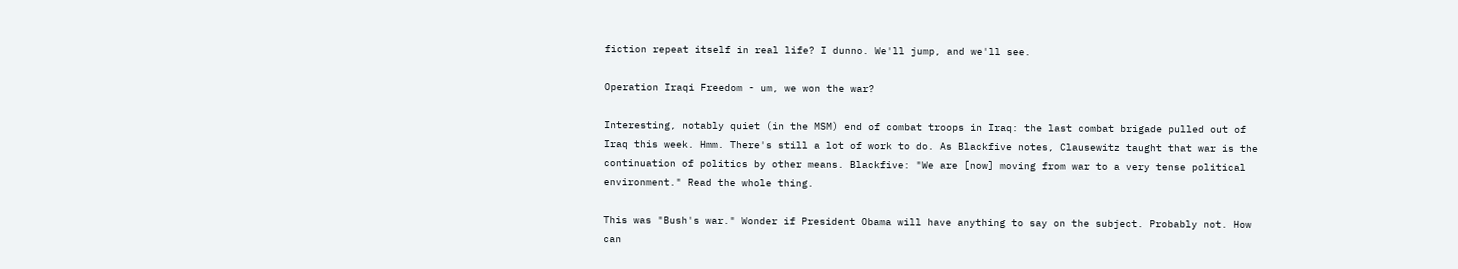fiction repeat itself in real life? I dunno. We'll jump, and we'll see.

Operation Iraqi Freedom - um, we won the war?

Interesting, notably quiet (in the MSM) end of combat troops in Iraq: the last combat brigade pulled out of Iraq this week. Hmm. There's still a lot of work to do. As Blackfive notes, Clausewitz taught that war is the continuation of politics by other means. Blackfive: "We are [now] moving from war to a very tense political environment." Read the whole thing.

This was "Bush's war." Wonder if President Obama will have anything to say on the subject. Probably not. How can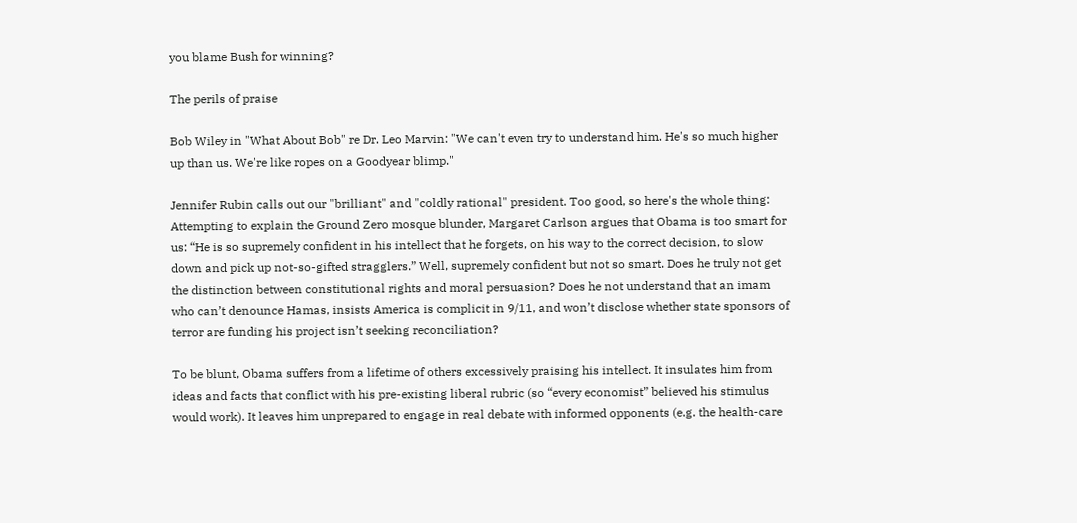you blame Bush for winning?

The perils of praise

Bob Wiley in "What About Bob" re Dr. Leo Marvin: "We can't even try to understand him. He's so much higher up than us. We're like ropes on a Goodyear blimp."

Jennifer Rubin calls out our "brilliant" and "coldly rational" president. Too good, so here's the whole thing:
Attempting to explain the Ground Zero mosque blunder, Margaret Carlson argues that Obama is too smart for us: “He is so supremely confident in his intellect that he forgets, on his way to the correct decision, to slow down and pick up not-so-gifted stragglers.” Well, supremely confident but not so smart. Does he truly not get the distinction between constitutional rights and moral persuasion? Does he not understand that an imam who can’t denounce Hamas, insists America is complicit in 9/11, and won’t disclose whether state sponsors of terror are funding his project isn’t seeking reconciliation?

To be blunt, Obama suffers from a lifetime of others excessively praising his intellect. It insulates him from ideas and facts that conflict with his pre-existing liberal rubric (so “every economist” believed his stimulus would work). It leaves him unprepared to engage in real debate with informed opponents (e.g. the health-care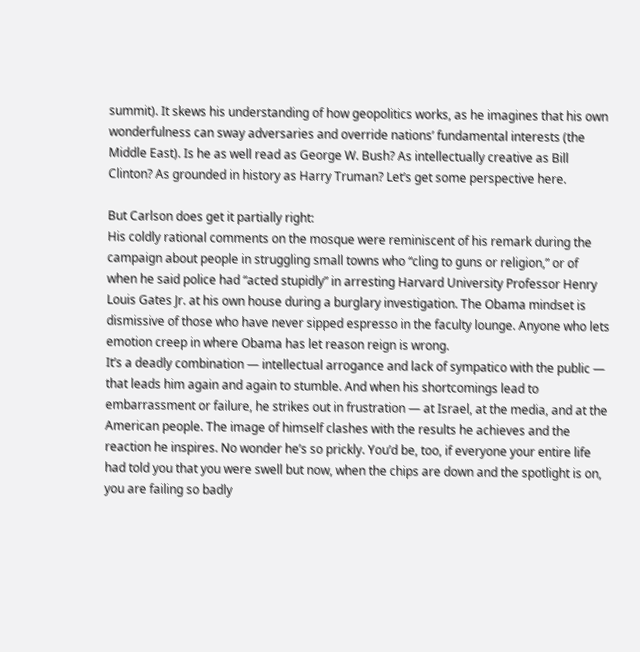summit). It skews his understanding of how geopolitics works, as he imagines that his own wonderfulness can sway adversaries and override nations’ fundamental interests (the Middle East). Is he as well read as George W. Bush? As intellectually creative as Bill Clinton? As grounded in history as Harry Truman? Let’s get some perspective here.

But Carlson does get it partially right:
His coldly rational comments on the mosque were reminiscent of his remark during the campaign about people in struggling small towns who “cling to guns or religion,” or of when he said police had “acted stupidly” in arresting Harvard University Professor Henry Louis Gates Jr. at his own house during a burglary investigation. The Obama mindset is dismissive of those who have never sipped espresso in the faculty lounge. Anyone who lets emotion creep in where Obama has let reason reign is wrong.
It’s a deadly combination — intellectual arrogance and lack of sympatico with the public — that leads him again and again to stumble. And when his shortcomings lead to embarrassment or failure, he strikes out in frustration — at Israel, at the media, and at the American people. The image of himself clashes with the results he achieves and the reaction he inspires. No wonder he’s so prickly. You’d be, too, if everyone your entire life had told you that you were swell but now, when the chips are down and the spotlight is on, you are failing so badly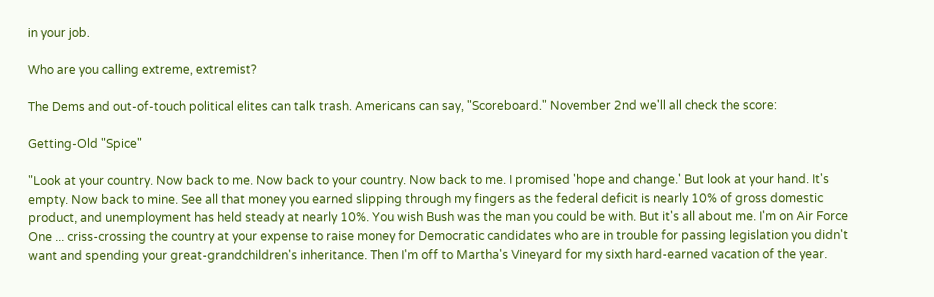in your job.

Who are you calling extreme, extremist?

The Dems and out-of-touch political elites can talk trash. Americans can say, "Scoreboard." November 2nd we'll all check the score:

Getting-Old "Spice"

"Look at your country. Now back to me. Now back to your country. Now back to me. I promised 'hope and change.' But look at your hand. It's empty. Now back to mine. See all that money you earned slipping through my fingers as the federal deficit is nearly 10% of gross domestic product, and unemployment has held steady at nearly 10%. You wish Bush was the man you could be with. But it's all about me. I'm on Air Force One ... criss-crossing the country at your expense to raise money for Democratic candidates who are in trouble for passing legislation you didn't want and spending your great-grandchildren's inheritance. Then I'm off to Martha's Vineyard for my sixth hard-earned vacation of the year.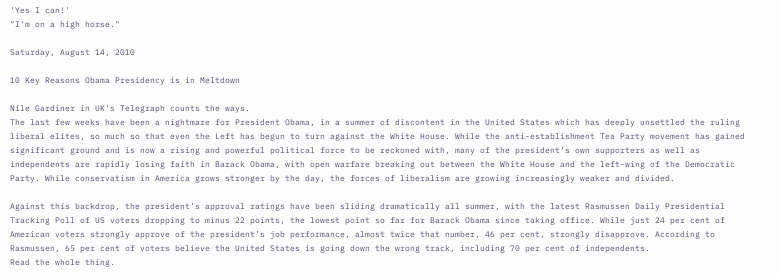'Yes I can!'
"I'm on a high horse."

Saturday, August 14, 2010

10 Key Reasons Obama Presidency is in Meltdown

Nile Gardiner in UK's Telegraph counts the ways.
The last few weeks have been a nightmare for President Obama, in a summer of discontent in the United States which has deeply unsettled the ruling liberal elites, so much so that even the Left has begun to turn against the White House. While the anti-establishment Tea Party movement has gained significant ground and is now a rising and powerful political force to be reckoned with, many of the president’s own supporters as well as independents are rapidly losing faith in Barack Obama, with open warfare breaking out between the White House and the left-wing of the Democratic Party. While conservatism in America grows stronger by the day, the forces of liberalism are growing increasingly weaker and divided.

Against this backdrop, the president’s approval ratings have been sliding dramatically all summer, with the latest Rasmussen Daily Presidential Tracking Poll of US voters dropping to minus 22 points, the lowest point so far for Barack Obama since taking office. While just 24 per cent of American voters strongly approve of the president’s job performance, almost twice that number, 46 per cent, strongly disapprove. According to Rasmussen, 65 per cent of voters believe the United States is going down the wrong track, including 70 per cent of independents.
Read the whole thing.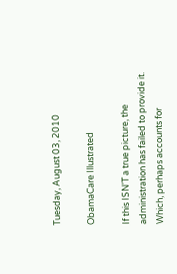Tuesday, August 03, 2010

ObamaCare Illustrated

If this ISN'T a true picture, the administration has failed to provide it. Which, perhaps accounts for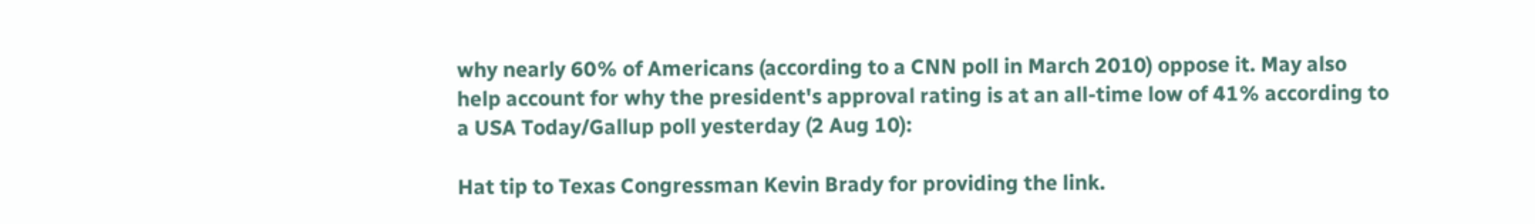why nearly 60% of Americans (according to a CNN poll in March 2010) oppose it. May also help account for why the president's approval rating is at an all-time low of 41% according to a USA Today/Gallup poll yesterday (2 Aug 10):

Hat tip to Texas Congressman Kevin Brady for providing the link.